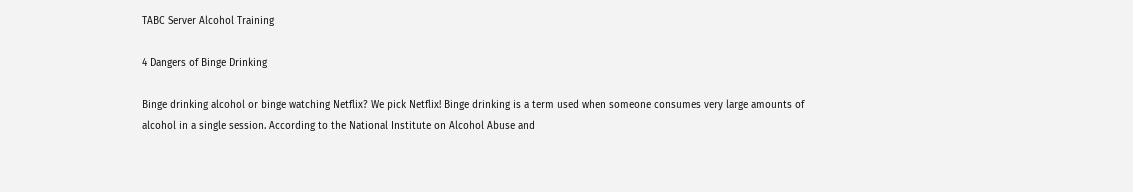TABC Server Alcohol Training

4 Dangers of Binge Drinking

Binge drinking alcohol or binge watching Netflix? We pick Netflix! Binge drinking is a term used when someone consumes very large amounts of alcohol in a single session. According to the National Institute on Alcohol Abuse and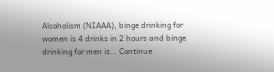Alcoholism (NIAAA), binge drinking for women is 4 drinks in 2 hours and binge drinking for men is… Continue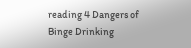reading 4 Dangers of Binge Drinking